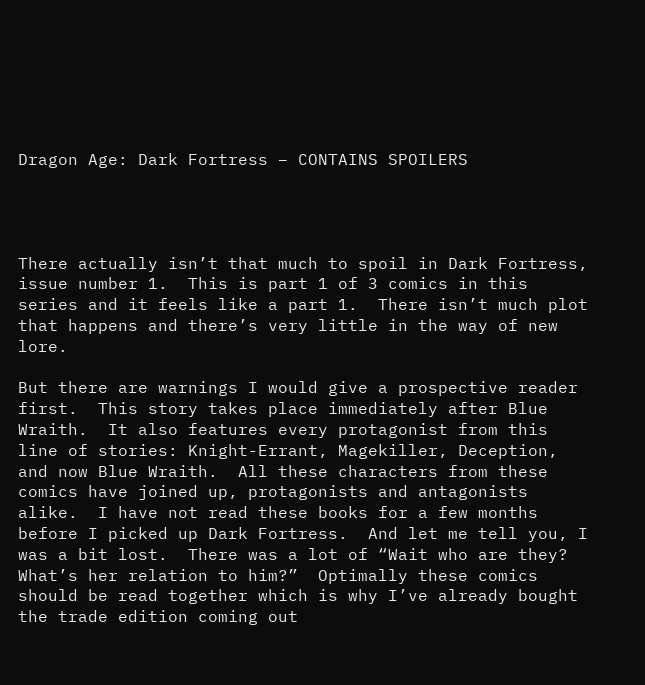Dragon Age: Dark Fortress – CONTAINS SPOILERS




There actually isn’t that much to spoil in Dark Fortress, issue number 1.  This is part 1 of 3 comics in this series and it feels like a part 1.  There isn’t much plot that happens and there’s very little in the way of new lore.

But there are warnings I would give a prospective reader first.  This story takes place immediately after Blue Wraith.  It also features every protagonist from this line of stories: Knight-Errant, Magekiller, Deception, and now Blue Wraith.  All these characters from these comics have joined up, protagonists and antagonists alike.  I have not read these books for a few months before I picked up Dark Fortress.  And let me tell you, I was a bit lost.  There was a lot of “Wait who are they? What’s her relation to him?”  Optimally these comics should be read together which is why I’ve already bought the trade edition coming out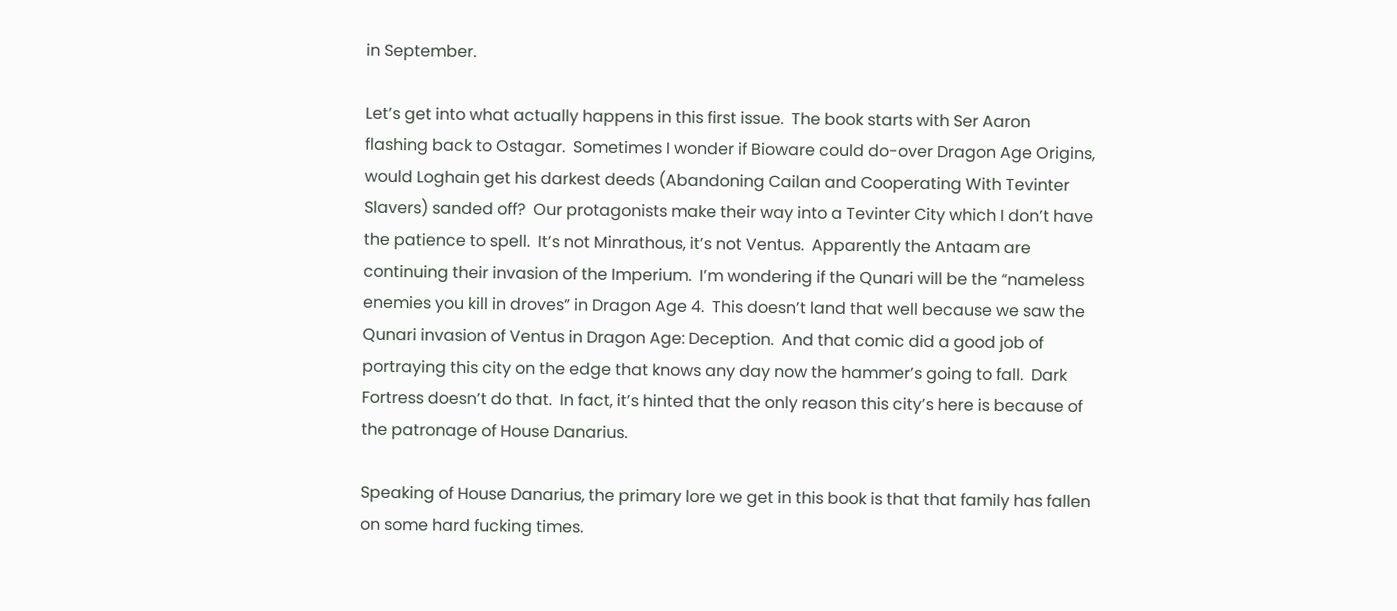in September.

Let’s get into what actually happens in this first issue.  The book starts with Ser Aaron flashing back to Ostagar.  Sometimes I wonder if Bioware could do-over Dragon Age Origins, would Loghain get his darkest deeds (Abandoning Cailan and Cooperating With Tevinter Slavers) sanded off?  Our protagonists make their way into a Tevinter City which I don’t have the patience to spell.  It’s not Minrathous, it’s not Ventus.  Apparently the Antaam are continuing their invasion of the Imperium.  I’m wondering if the Qunari will be the “nameless enemies you kill in droves” in Dragon Age 4.  This doesn’t land that well because we saw the Qunari invasion of Ventus in Dragon Age: Deception.  And that comic did a good job of portraying this city on the edge that knows any day now the hammer’s going to fall.  Dark Fortress doesn’t do that.  In fact, it’s hinted that the only reason this city’s here is because of the patronage of House Danarius.

Speaking of House Danarius, the primary lore we get in this book is that that family has fallen on some hard fucking times.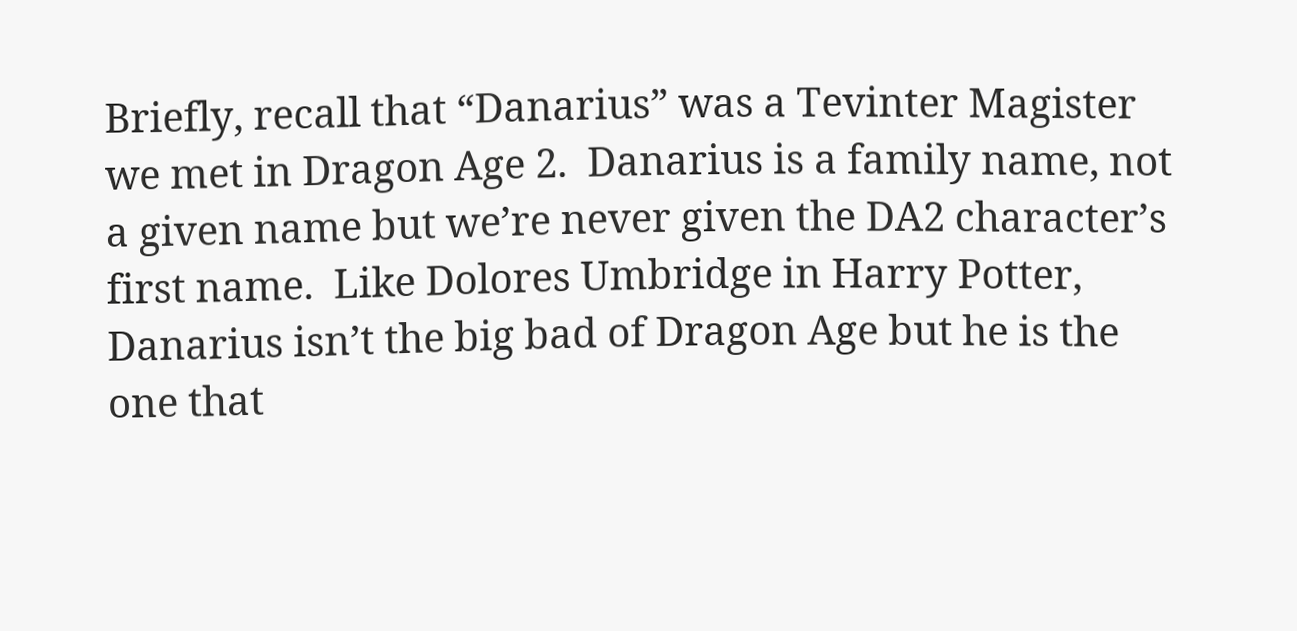Briefly, recall that “Danarius” was a Tevinter Magister we met in Dragon Age 2.  Danarius is a family name, not a given name but we’re never given the DA2 character’s first name.  Like Dolores Umbridge in Harry Potter, Danarius isn’t the big bad of Dragon Age but he is the one that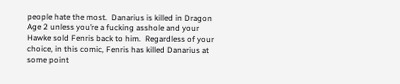people hate the most.  Danarius is killed in Dragon Age 2 unless you’re a fucking asshole and your Hawke sold Fenris back to him.  Regardless of your choice, in this comic, Fenris has killed Danarius at some point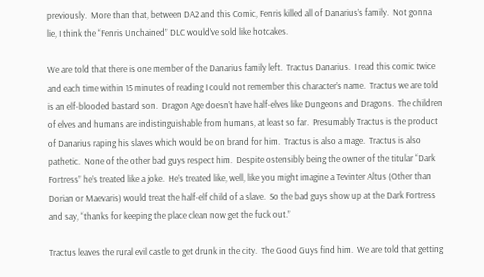previously.  More than that, between DA2 and this Comic, Fenris killed all of Danarius’s family.  Not gonna lie, I think the “Fenris Unchained” DLC would’ve sold like hotcakes.

We are told that there is one member of the Danarius family left.  Tractus Danarius.  I read this comic twice and each time within 15 minutes of reading I could not remember this character’s name.  Tractus we are told is an elf-blooded bastard son.  Dragon Age doesn’t have half-elves like Dungeons and Dragons.  The children of elves and humans are indistinguishable from humans, at least so far.  Presumably Tractus is the product of Danarius raping his slaves which would be on brand for him.  Tractus is also a mage.  Tractus is also pathetic.  None of the other bad guys respect him.  Despite ostensibly being the owner of the titular “Dark Fortress” he’s treated like a joke.  He’s treated like, well, like you might imagine a Tevinter Altus (Other than Dorian or Maevaris) would treat the half-elf child of a slave.  So the bad guys show up at the Dark Fortress and say, “thanks for keeping the place clean now get the fuck out.”

Tractus leaves the rural evil castle to get drunk in the city.  The Good Guys find him.  We are told that getting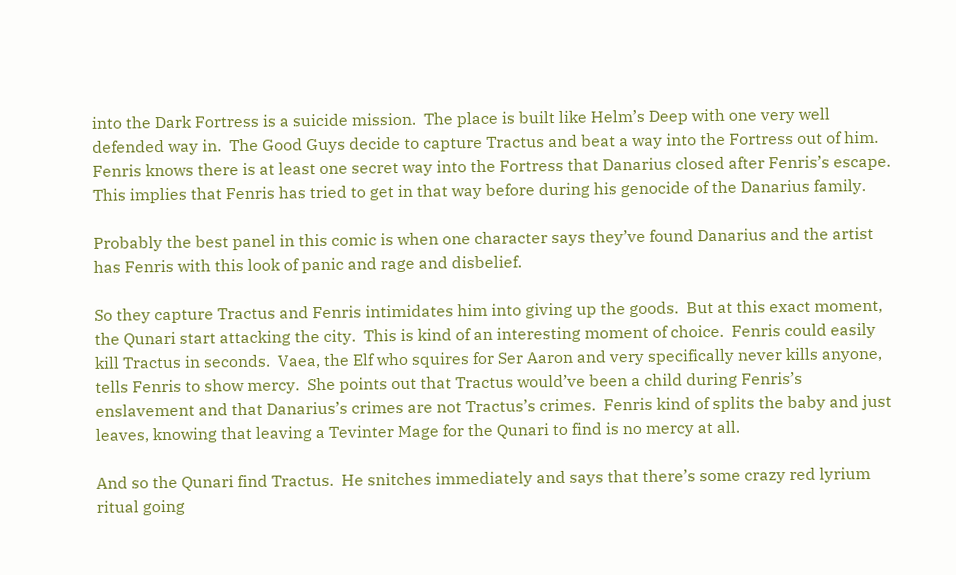into the Dark Fortress is a suicide mission.  The place is built like Helm’s Deep with one very well defended way in.  The Good Guys decide to capture Tractus and beat a way into the Fortress out of him.  Fenris knows there is at least one secret way into the Fortress that Danarius closed after Fenris’s escape.  This implies that Fenris has tried to get in that way before during his genocide of the Danarius family.

Probably the best panel in this comic is when one character says they’ve found Danarius and the artist has Fenris with this look of panic and rage and disbelief.

So they capture Tractus and Fenris intimidates him into giving up the goods.  But at this exact moment, the Qunari start attacking the city.  This is kind of an interesting moment of choice.  Fenris could easily kill Tractus in seconds.  Vaea, the Elf who squires for Ser Aaron and very specifically never kills anyone, tells Fenris to show mercy.  She points out that Tractus would’ve been a child during Fenris’s enslavement and that Danarius’s crimes are not Tractus’s crimes.  Fenris kind of splits the baby and just leaves, knowing that leaving a Tevinter Mage for the Qunari to find is no mercy at all.

And so the Qunari find Tractus.  He snitches immediately and says that there’s some crazy red lyrium ritual going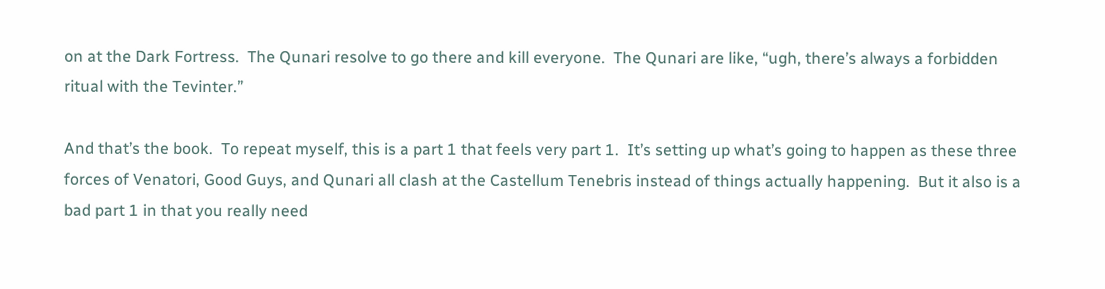on at the Dark Fortress.  The Qunari resolve to go there and kill everyone.  The Qunari are like, “ugh, there’s always a forbidden ritual with the Tevinter.”

And that’s the book.  To repeat myself, this is a part 1 that feels very part 1.  It’s setting up what’s going to happen as these three forces of Venatori, Good Guys, and Qunari all clash at the Castellum Tenebris instead of things actually happening.  But it also is a bad part 1 in that you really need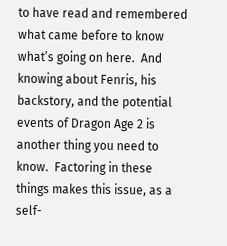to have read and remembered what came before to know what’s going on here.  And knowing about Fenris, his backstory, and the potential events of Dragon Age 2 is another thing you need to know.  Factoring in these things makes this issue, as a self-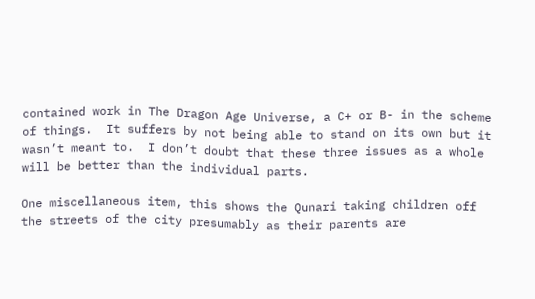contained work in The Dragon Age Universe, a C+ or B- in the scheme of things.  It suffers by not being able to stand on its own but it wasn’t meant to.  I don’t doubt that these three issues as a whole will be better than the individual parts.

One miscellaneous item, this shows the Qunari taking children off the streets of the city presumably as their parents are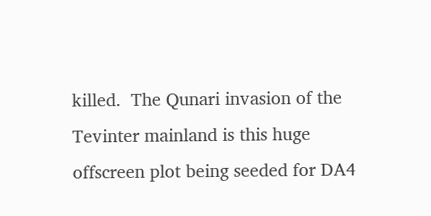killed.  The Qunari invasion of the Tevinter mainland is this huge offscreen plot being seeded for DA4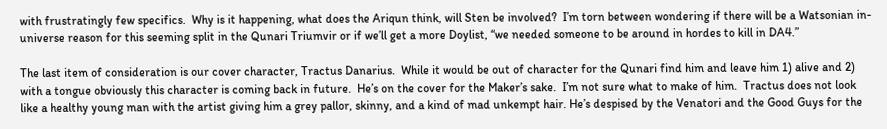with frustratingly few specifics.  Why is it happening, what does the Ariqun think, will Sten be involved?  I’m torn between wondering if there will be a Watsonian in-universe reason for this seeming split in the Qunari Triumvir or if we’ll get a more Doylist, “we needed someone to be around in hordes to kill in DA4.”

The last item of consideration is our cover character, Tractus Danarius.  While it would be out of character for the Qunari find him and leave him 1) alive and 2) with a tongue obviously this character is coming back in future.  He’s on the cover for the Maker’s sake.  I’m not sure what to make of him.  Tractus does not look like a healthy young man with the artist giving him a grey pallor, skinny, and a kind of mad unkempt hair. He’s despised by the Venatori and the Good Guys for the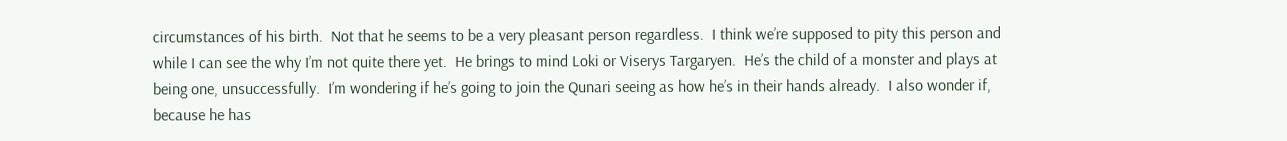circumstances of his birth.  Not that he seems to be a very pleasant person regardless.  I think we’re supposed to pity this person and while I can see the why I’m not quite there yet.  He brings to mind Loki or Viserys Targaryen.  He’s the child of a monster and plays at being one, unsuccessfully.  I’m wondering if he’s going to join the Qunari seeing as how he’s in their hands already.  I also wonder if, because he has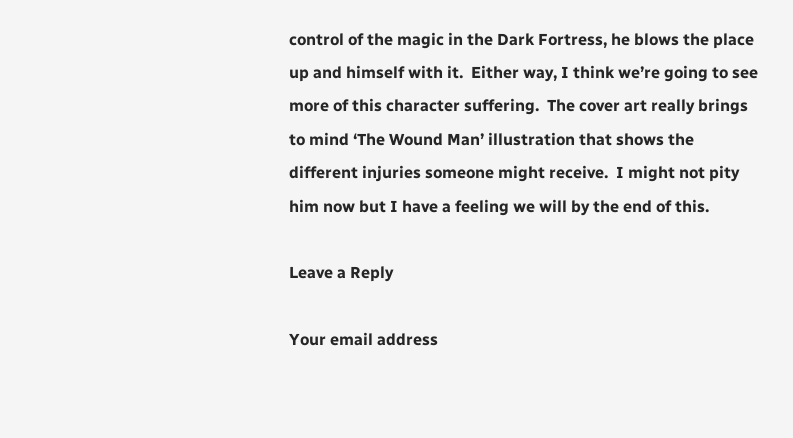control of the magic in the Dark Fortress, he blows the place up and himself with it.  Either way, I think we’re going to see more of this character suffering.  The cover art really brings to mind ‘The Wound Man’ illustration that shows the different injuries someone might receive.  I might not pity him now but I have a feeling we will by the end of this.

Leave a Reply

Your email address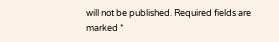will not be published. Required fields are marked *